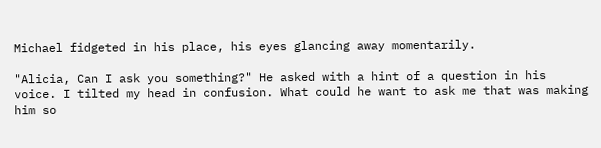Michael fidgeted in his place, his eyes glancing away momentarily.

"Alicia, Can I ask you something?" He asked with a hint of a question in his voice. I tilted my head in confusion. What could he want to ask me that was making him so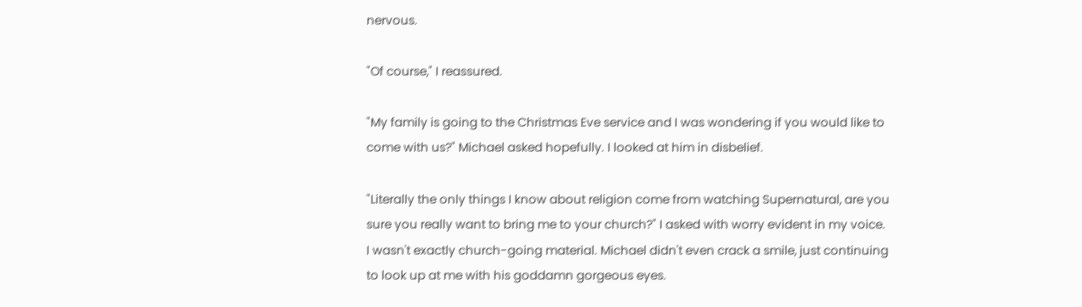nervous.

"Of course," I reassured.

"My family is going to the Christmas Eve service and I was wondering if you would like to come with us?" Michael asked hopefully. I looked at him in disbelief.

"Literally the only things I know about religion come from watching Supernatural, are you sure you really want to bring me to your church?" I asked with worry evident in my voice. I wasn't exactly church-going material. Michael didn't even crack a smile, just continuing to look up at me with his goddamn gorgeous eyes.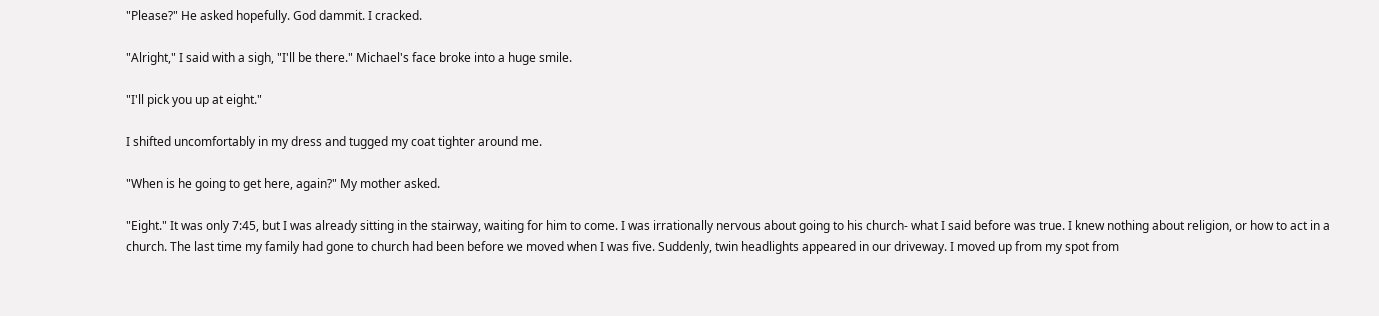"Please?" He asked hopefully. God dammit. I cracked.

"Alright," I said with a sigh, "I'll be there." Michael's face broke into a huge smile.

"I'll pick you up at eight."

I shifted uncomfortably in my dress and tugged my coat tighter around me.

"When is he going to get here, again?" My mother asked.

"Eight." It was only 7:45, but I was already sitting in the stairway, waiting for him to come. I was irrationally nervous about going to his church- what I said before was true. I knew nothing about religion, or how to act in a church. The last time my family had gone to church had been before we moved when I was five. Suddenly, twin headlights appeared in our driveway. I moved up from my spot from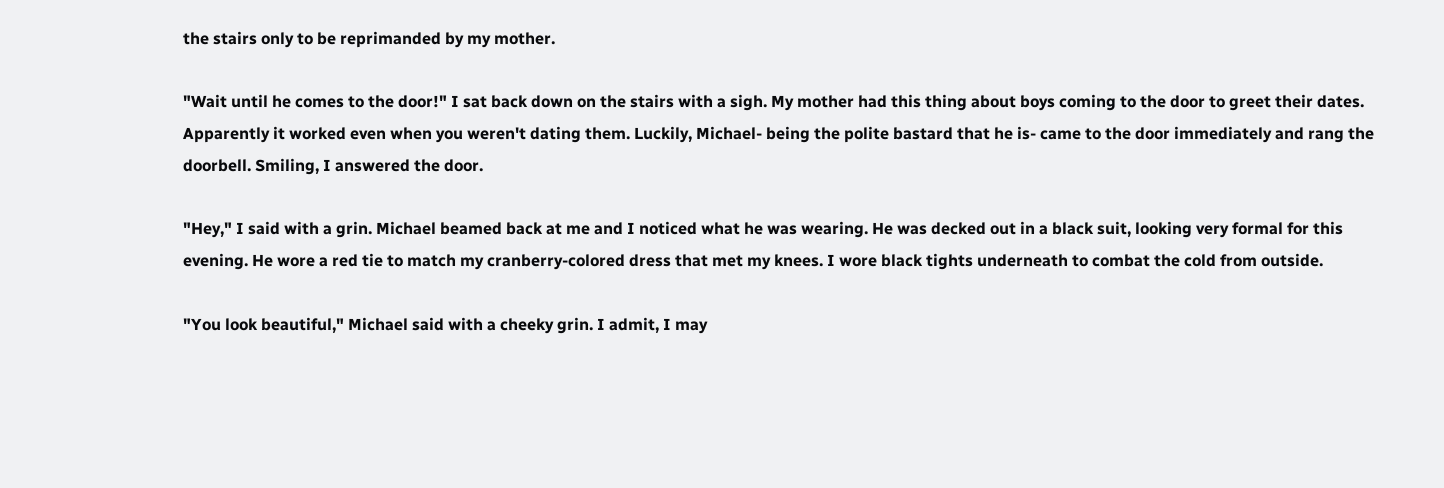the stairs only to be reprimanded by my mother.

"Wait until he comes to the door!" I sat back down on the stairs with a sigh. My mother had this thing about boys coming to the door to greet their dates. Apparently it worked even when you weren't dating them. Luckily, Michael- being the polite bastard that he is- came to the door immediately and rang the doorbell. Smiling, I answered the door.

"Hey," I said with a grin. Michael beamed back at me and I noticed what he was wearing. He was decked out in a black suit, looking very formal for this evening. He wore a red tie to match my cranberry-colored dress that met my knees. I wore black tights underneath to combat the cold from outside.

"You look beautiful," Michael said with a cheeky grin. I admit, I may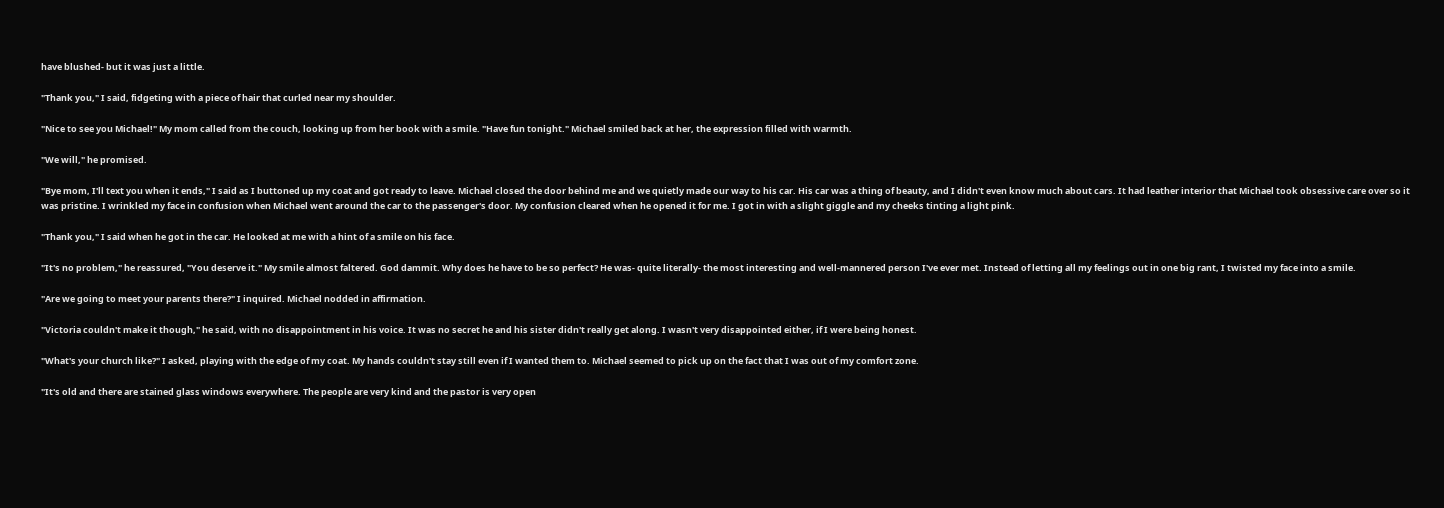have blushed- but it was just a little.

"Thank you," I said, fidgeting with a piece of hair that curled near my shoulder.

"Nice to see you Michael!" My mom called from the couch, looking up from her book with a smile. "Have fun tonight." Michael smiled back at her, the expression filled with warmth.

"We will," he promised.

"Bye mom, I'll text you when it ends," I said as I buttoned up my coat and got ready to leave. Michael closed the door behind me and we quietly made our way to his car. His car was a thing of beauty, and I didn't even know much about cars. It had leather interior that Michael took obsessive care over so it was pristine. I wrinkled my face in confusion when Michael went around the car to the passenger's door. My confusion cleared when he opened it for me. I got in with a slight giggle and my cheeks tinting a light pink.

"Thank you," I said when he got in the car. He looked at me with a hint of a smile on his face.

"It's no problem," he reassured, "You deserve it." My smile almost faltered. God dammit. Why does he have to be so perfect? He was- quite literally- the most interesting and well-mannered person I've ever met. Instead of letting all my feelings out in one big rant, I twisted my face into a smile.

"Are we going to meet your parents there?" I inquired. Michael nodded in affirmation.

"Victoria couldn't make it though," he said, with no disappointment in his voice. It was no secret he and his sister didn't really get along. I wasn't very disappointed either, if I were being honest.

"What's your church like?" I asked, playing with the edge of my coat. My hands couldn't stay still even if I wanted them to. Michael seemed to pick up on the fact that I was out of my comfort zone.

"It's old and there are stained glass windows everywhere. The people are very kind and the pastor is very open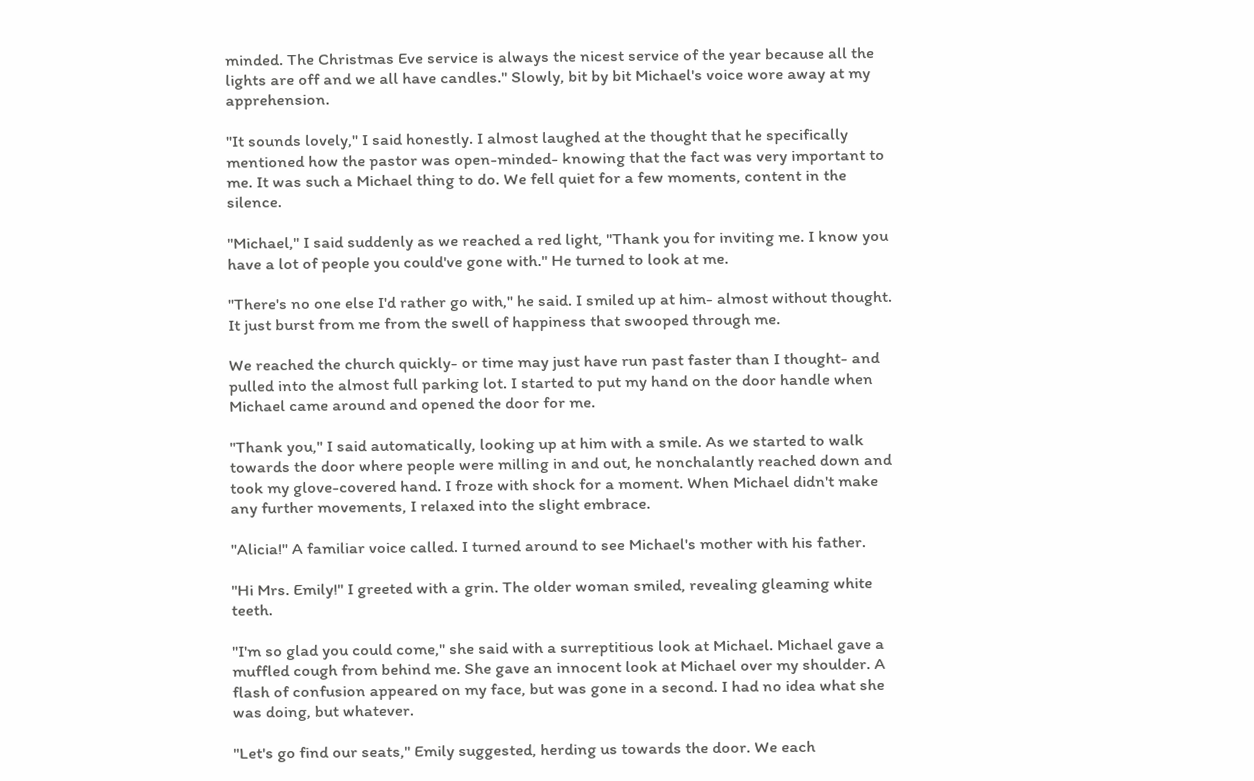minded. The Christmas Eve service is always the nicest service of the year because all the lights are off and we all have candles." Slowly, bit by bit Michael's voice wore away at my apprehension.

"It sounds lovely," I said honestly. I almost laughed at the thought that he specifically mentioned how the pastor was open-minded- knowing that the fact was very important to me. It was such a Michael thing to do. We fell quiet for a few moments, content in the silence.

"Michael," I said suddenly as we reached a red light, "Thank you for inviting me. I know you have a lot of people you could've gone with." He turned to look at me.

"There's no one else I'd rather go with," he said. I smiled up at him- almost without thought. It just burst from me from the swell of happiness that swooped through me.

We reached the church quickly- or time may just have run past faster than I thought- and pulled into the almost full parking lot. I started to put my hand on the door handle when Michael came around and opened the door for me.

"Thank you," I said automatically, looking up at him with a smile. As we started to walk towards the door where people were milling in and out, he nonchalantly reached down and took my glove-covered hand. I froze with shock for a moment. When Michael didn't make any further movements, I relaxed into the slight embrace.

"Alicia!" A familiar voice called. I turned around to see Michael's mother with his father.

"Hi Mrs. Emily!" I greeted with a grin. The older woman smiled, revealing gleaming white teeth.

"I'm so glad you could come," she said with a surreptitious look at Michael. Michael gave a muffled cough from behind me. She gave an innocent look at Michael over my shoulder. A flash of confusion appeared on my face, but was gone in a second. I had no idea what she was doing, but whatever.

"Let's go find our seats," Emily suggested, herding us towards the door. We each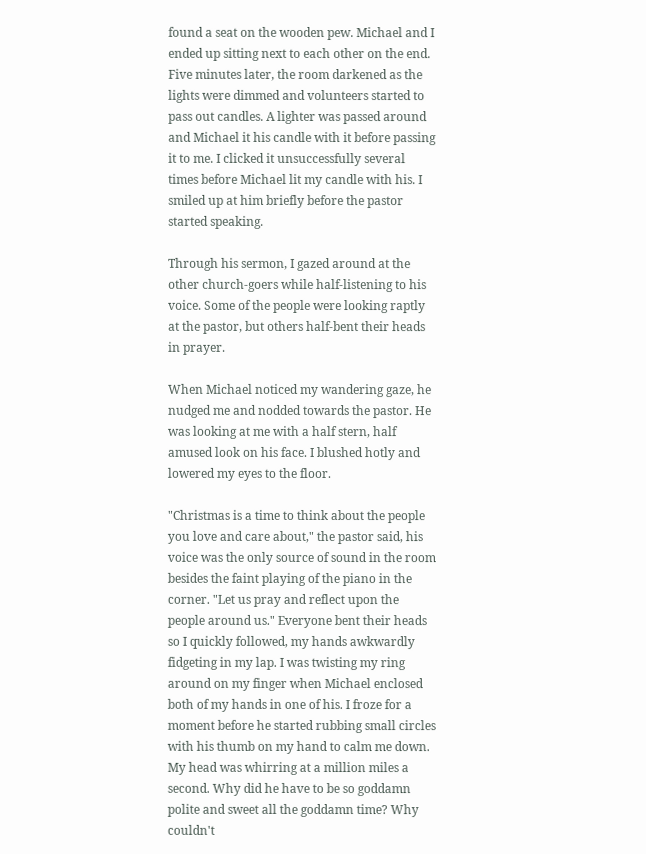found a seat on the wooden pew. Michael and I ended up sitting next to each other on the end. Five minutes later, the room darkened as the lights were dimmed and volunteers started to pass out candles. A lighter was passed around and Michael it his candle with it before passing it to me. I clicked it unsuccessfully several times before Michael lit my candle with his. I smiled up at him briefly before the pastor started speaking.

Through his sermon, I gazed around at the other church-goers while half-listening to his voice. Some of the people were looking raptly at the pastor, but others half-bent their heads in prayer.

When Michael noticed my wandering gaze, he nudged me and nodded towards the pastor. He was looking at me with a half stern, half amused look on his face. I blushed hotly and lowered my eyes to the floor.

"Christmas is a time to think about the people you love and care about," the pastor said, his voice was the only source of sound in the room besides the faint playing of the piano in the corner. "Let us pray and reflect upon the people around us." Everyone bent their heads so I quickly followed, my hands awkwardly fidgeting in my lap. I was twisting my ring around on my finger when Michael enclosed both of my hands in one of his. I froze for a moment before he started rubbing small circles with his thumb on my hand to calm me down. My head was whirring at a million miles a second. Why did he have to be so goddamn polite and sweet all the goddamn time? Why couldn't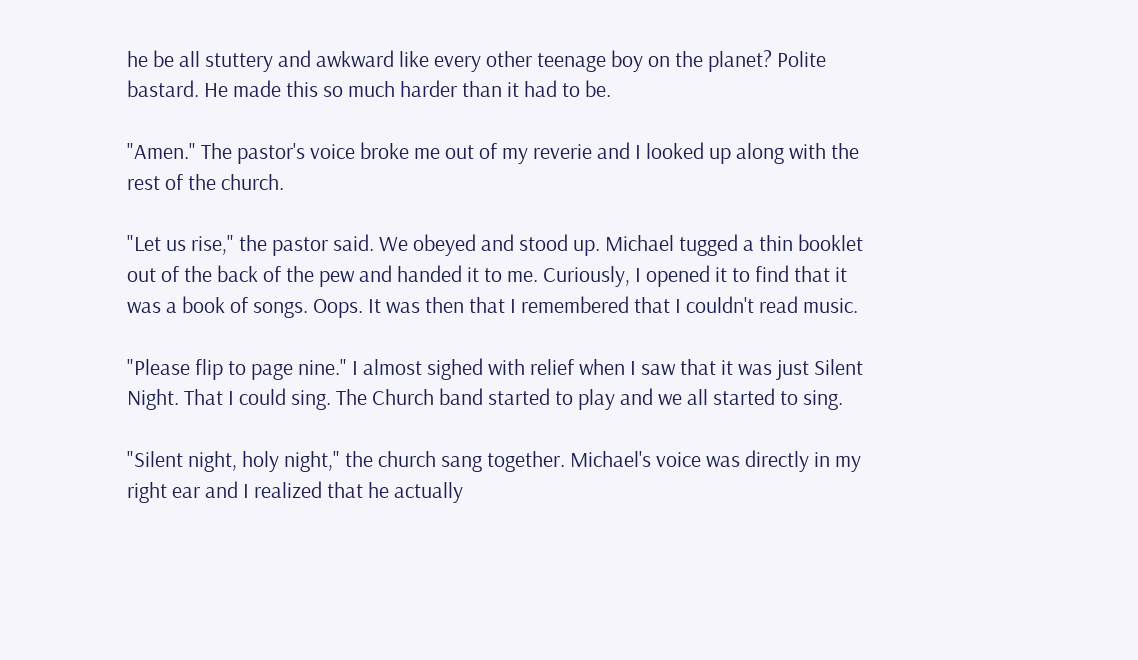he be all stuttery and awkward like every other teenage boy on the planet? Polite bastard. He made this so much harder than it had to be.

"Amen." The pastor's voice broke me out of my reverie and I looked up along with the rest of the church.

"Let us rise," the pastor said. We obeyed and stood up. Michael tugged a thin booklet out of the back of the pew and handed it to me. Curiously, I opened it to find that it was a book of songs. Oops. It was then that I remembered that I couldn't read music.

"Please flip to page nine." I almost sighed with relief when I saw that it was just Silent Night. That I could sing. The Church band started to play and we all started to sing.

"Silent night, holy night," the church sang together. Michael's voice was directly in my right ear and I realized that he actually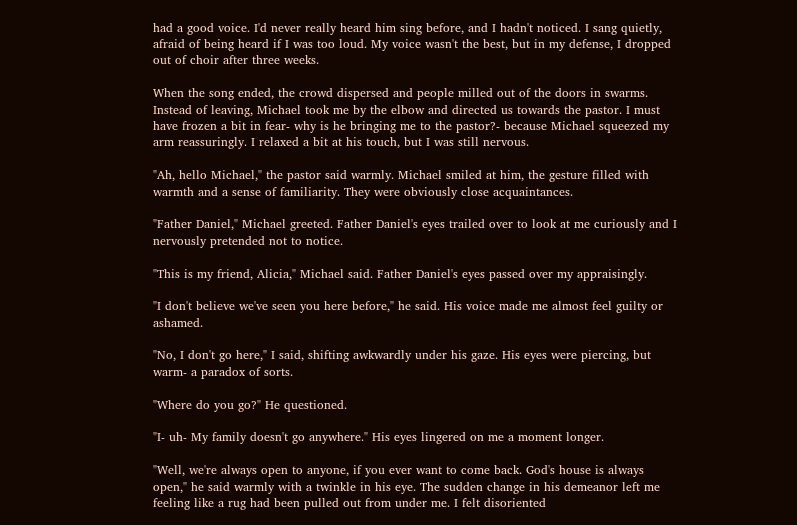had a good voice. I'd never really heard him sing before, and I hadn't noticed. I sang quietly, afraid of being heard if I was too loud. My voice wasn't the best, but in my defense, I dropped out of choir after three weeks.

When the song ended, the crowd dispersed and people milled out of the doors in swarms. Instead of leaving, Michael took me by the elbow and directed us towards the pastor. I must have frozen a bit in fear- why is he bringing me to the pastor?- because Michael squeezed my arm reassuringly. I relaxed a bit at his touch, but I was still nervous.

"Ah, hello Michael," the pastor said warmly. Michael smiled at him, the gesture filled with warmth and a sense of familiarity. They were obviously close acquaintances.

"Father Daniel," Michael greeted. Father Daniel's eyes trailed over to look at me curiously and I nervously pretended not to notice.

"This is my friend, Alicia," Michael said. Father Daniel's eyes passed over my appraisingly.

"I don't believe we've seen you here before," he said. His voice made me almost feel guilty or ashamed.

"No, I don't go here," I said, shifting awkwardly under his gaze. His eyes were piercing, but warm- a paradox of sorts.

"Where do you go?" He questioned.

"I- uh- My family doesn't go anywhere." His eyes lingered on me a moment longer.

"Well, we're always open to anyone, if you ever want to come back. God's house is always open," he said warmly with a twinkle in his eye. The sudden change in his demeanor left me feeling like a rug had been pulled out from under me. I felt disoriented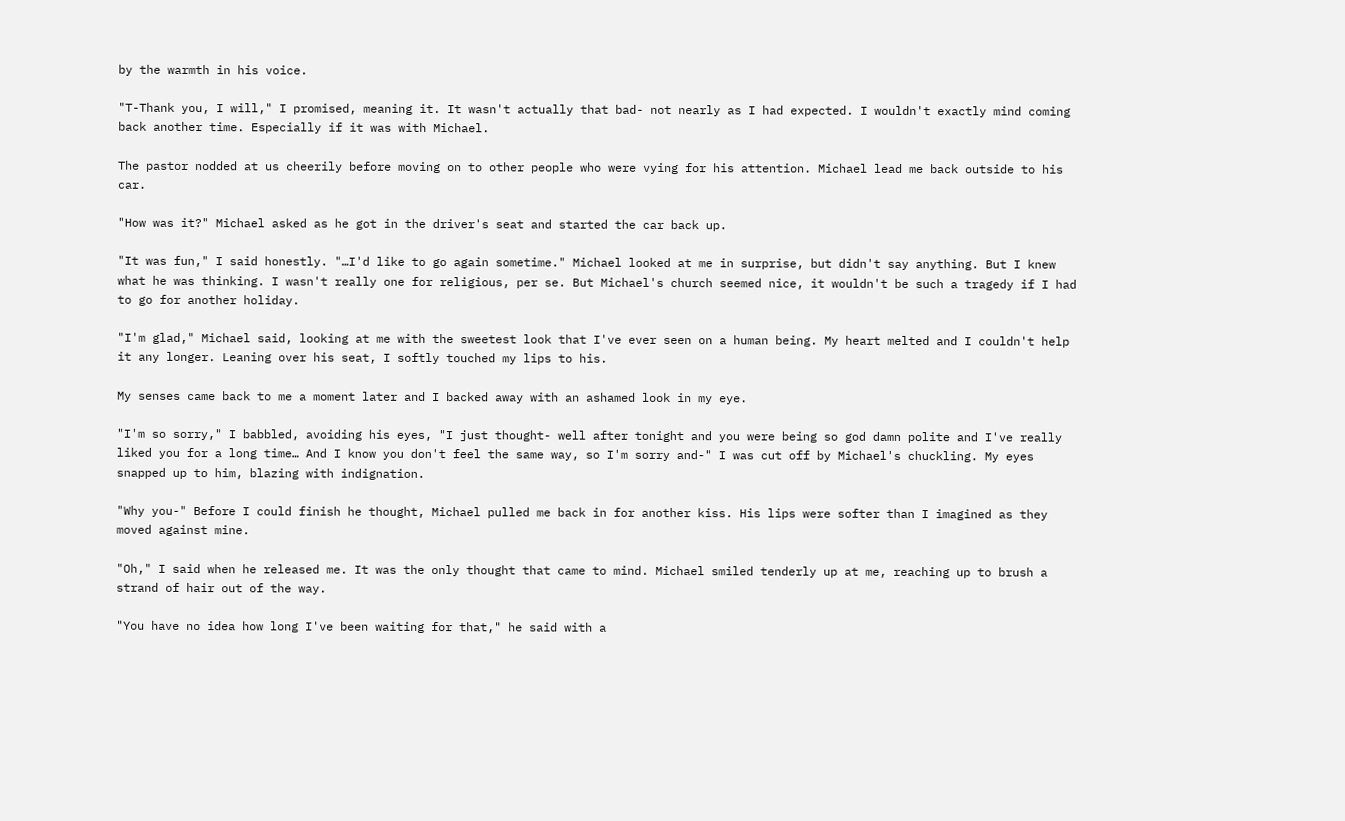by the warmth in his voice.

"T-Thank you, I will," I promised, meaning it. It wasn't actually that bad- not nearly as I had expected. I wouldn't exactly mind coming back another time. Especially if it was with Michael.

The pastor nodded at us cheerily before moving on to other people who were vying for his attention. Michael lead me back outside to his car.

"How was it?" Michael asked as he got in the driver's seat and started the car back up.

"It was fun," I said honestly. "…I'd like to go again sometime." Michael looked at me in surprise, but didn't say anything. But I knew what he was thinking. I wasn't really one for religious, per se. But Michael's church seemed nice, it wouldn't be such a tragedy if I had to go for another holiday.

"I'm glad," Michael said, looking at me with the sweetest look that I've ever seen on a human being. My heart melted and I couldn't help it any longer. Leaning over his seat, I softly touched my lips to his.

My senses came back to me a moment later and I backed away with an ashamed look in my eye.

"I'm so sorry," I babbled, avoiding his eyes, "I just thought- well after tonight and you were being so god damn polite and I've really liked you for a long time… And I know you don't feel the same way, so I'm sorry and-" I was cut off by Michael's chuckling. My eyes snapped up to him, blazing with indignation.

"Why you-" Before I could finish he thought, Michael pulled me back in for another kiss. His lips were softer than I imagined as they moved against mine.

"Oh," I said when he released me. It was the only thought that came to mind. Michael smiled tenderly up at me, reaching up to brush a strand of hair out of the way.

"You have no idea how long I've been waiting for that," he said with a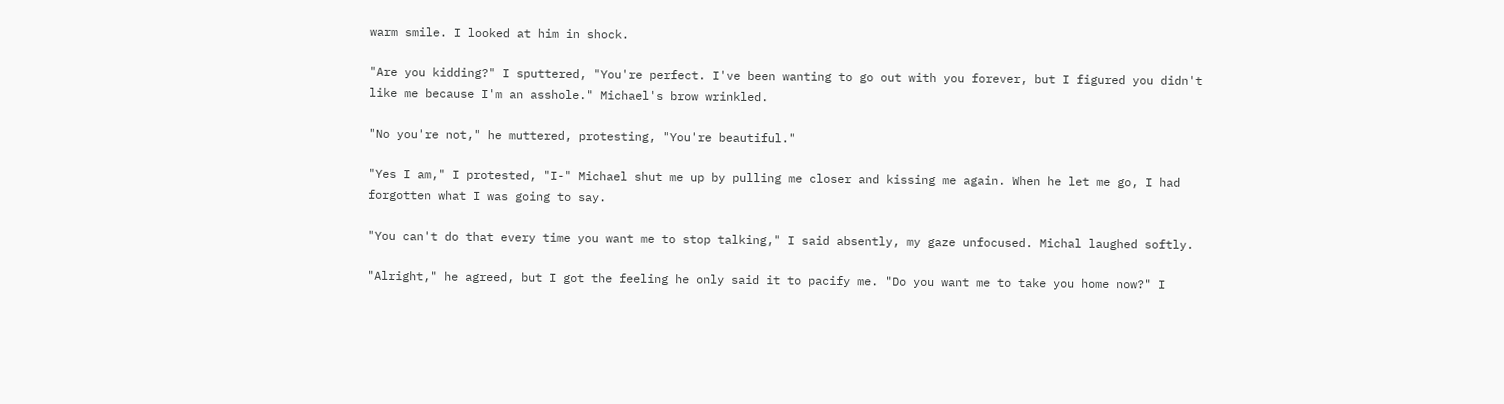warm smile. I looked at him in shock.

"Are you kidding?" I sputtered, "You're perfect. I've been wanting to go out with you forever, but I figured you didn't like me because I'm an asshole." Michael's brow wrinkled.

"No you're not," he muttered, protesting, "You're beautiful."

"Yes I am," I protested, "I-" Michael shut me up by pulling me closer and kissing me again. When he let me go, I had forgotten what I was going to say.

"You can't do that every time you want me to stop talking," I said absently, my gaze unfocused. Michal laughed softly.

"Alright," he agreed, but I got the feeling he only said it to pacify me. "Do you want me to take you home now?" I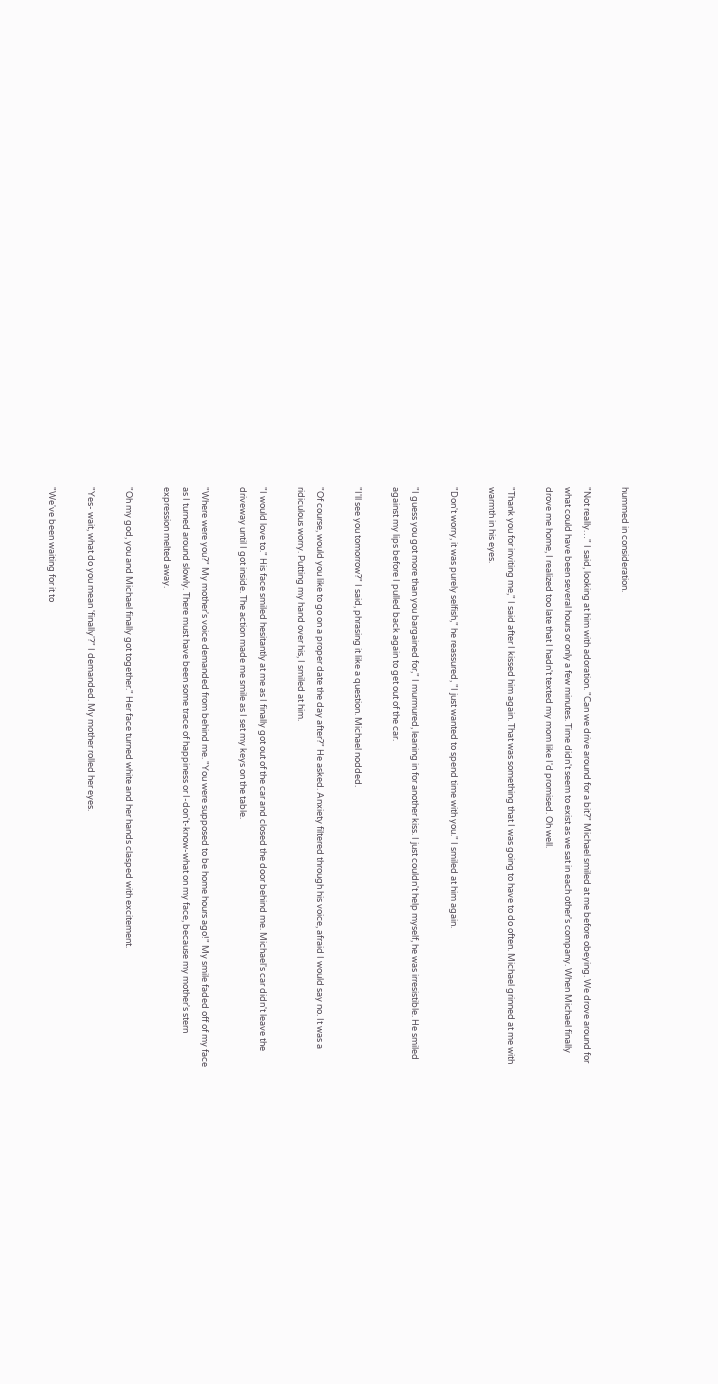hummed in consideration.

"Not really…" I said, looking at him with adoration. "Can we drive around for a bit?" Michael smiled at me before obeying. We drove around for what could have been several hours or only a few minutes. Time didn't seem to exist as we sat in each other's company. When Michael finally drove me home, I realized too late that I hadn't texted my mom like I'd promised. Oh well.

"Thank you for inviting me," I said after I kissed him again. That was something that I was going to have to do often. Michael grinned at me with warmth in his eyes.

"Don't worry, it was purely selfish," he reassured, "I just wanted to spend time with you." I smiled at him again.

"I guess you got more than you bargained for," I murmured, leaning in for another kiss. I just couldn't help myself, he was irresistible. He smiled against my lips before I pulled back again to get out of the car.

"I'll see you tomorrow?" I said, phrasing it like a question. Michael nodded.

"Of course, would you like to go on a proper date the day after?" He asked. Anxiety filtered through his voice, afraid I would say no. It was a ridiculous worry. Putting my hand over his, I smiled at him.

"I would love to." His face smiled hesitantly at me as I finally got out of the car and closed the door behind me. Michael's car didn't leave the driveway until I got inside. The action made me smile as I set my keys on the table.

"Where were you?" My mother's voice demanded from behind me. "You were supposed to be home hours ago!" My smile faded off of my face as I turned around slowly. There must have been some trace of happiness or I-don't-know-what on my face, because my mother's stern expression melted away.

"Oh my god, you and Michael finally got together." Her face turned white and her hands clasped with excitement.

"Yes- wait, what do you mean 'finally'?" I demanded. My mother rolled her eyes.

"We've been waiting for it to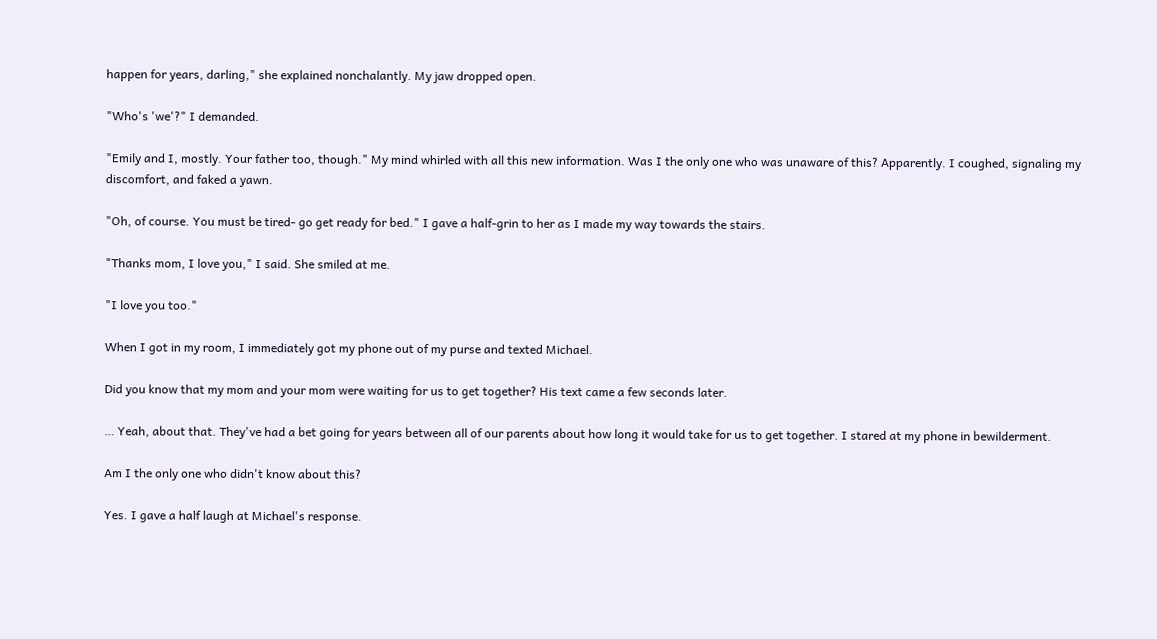happen for years, darling," she explained nonchalantly. My jaw dropped open.

"Who's 'we'?" I demanded.

"Emily and I, mostly. Your father too, though." My mind whirled with all this new information. Was I the only one who was unaware of this? Apparently. I coughed, signaling my discomfort, and faked a yawn.

"Oh, of course. You must be tired- go get ready for bed." I gave a half-grin to her as I made my way towards the stairs.

"Thanks mom, I love you," I said. She smiled at me.

"I love you too."

When I got in my room, I immediately got my phone out of my purse and texted Michael.

Did you know that my mom and your mom were waiting for us to get together? His text came a few seconds later.

… Yeah, about that. They've had a bet going for years between all of our parents about how long it would take for us to get together. I stared at my phone in bewilderment.

Am I the only one who didn't know about this?

Yes. I gave a half laugh at Michael's response.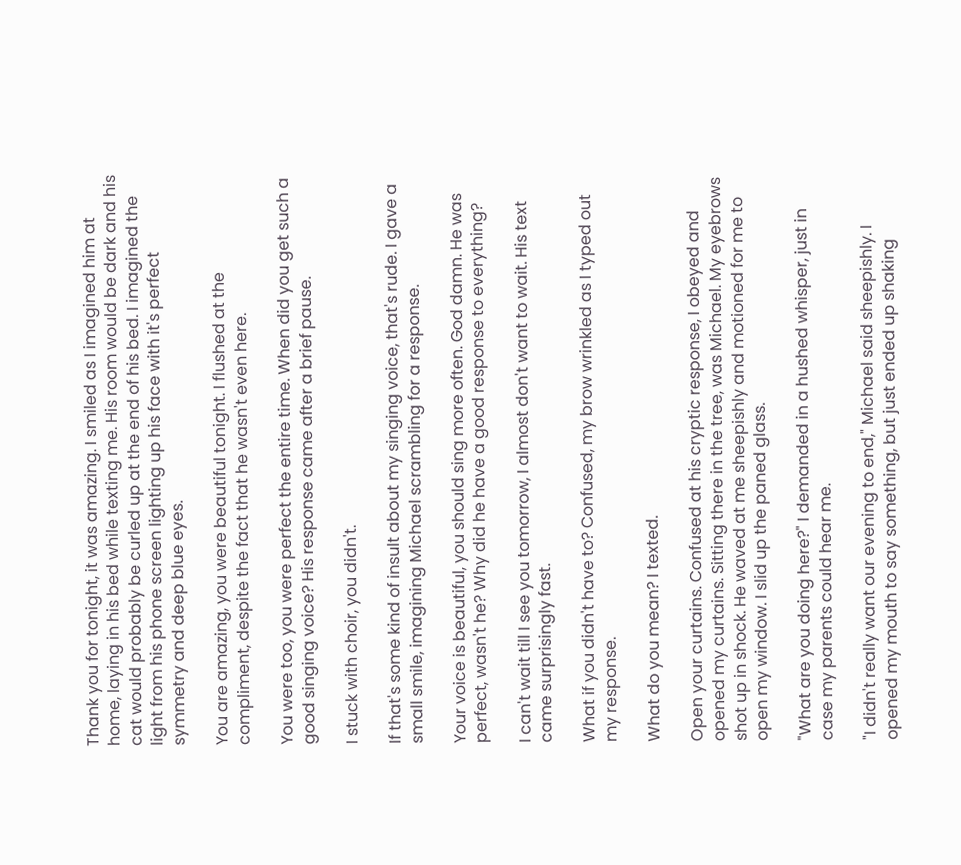Thank you for tonight, it was amazing. I smiled as I imagined him at home, laying in his bed while texting me. His room would be dark and his cat would probably be curled up at the end of his bed. I imagined the light from his phone screen lighting up his face with it's perfect symmetry and deep blue eyes.

You are amazing, you were beautiful tonight. I flushed at the compliment, despite the fact that he wasn't even here.

You were too, you were perfect the entire time. When did you get such a good singing voice? His response came after a brief pause.

I stuck with choir, you didn't.

If that's some kind of insult about my singing voice, that's rude. I gave a small smile, imagining Michael scrambling for a response.

Your voice is beautiful, you should sing more often. God damn. He was perfect, wasn't he? Why did he have a good response to everything?

I can't wait till I see you tomorrow, I almost don't want to wait. His text came surprisingly fast.

What if you didn't have to? Confused, my brow wrinkled as I typed out my response.

What do you mean? I texted.

Open your curtains. Confused at his cryptic response, I obeyed and opened my curtains. Sitting there in the tree, was Michael. My eyebrows shot up in shock. He waved at me sheepishly and motioned for me to open my window. I slid up the paned glass.

"What are you doing here?" I demanded in a hushed whisper, just in case my parents could hear me.

"I didn't really want our evening to end," Michael said sheepishly. I opened my mouth to say something, but just ended up shaking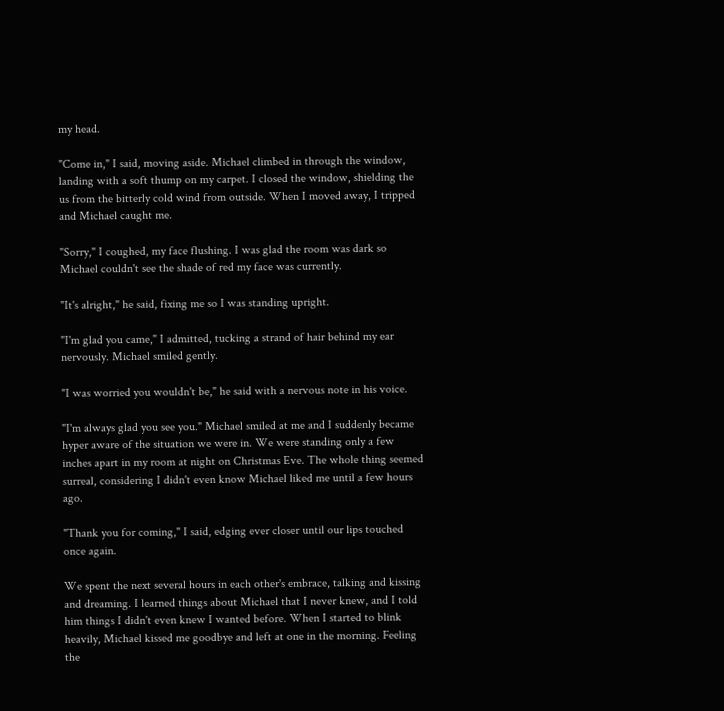my head.

"Come in," I said, moving aside. Michael climbed in through the window, landing with a soft thump on my carpet. I closed the window, shielding the us from the bitterly cold wind from outside. When I moved away, I tripped and Michael caught me.

"Sorry," I coughed, my face flushing. I was glad the room was dark so Michael couldn't see the shade of red my face was currently.

"It's alright," he said, fixing me so I was standing upright.

"I'm glad you came," I admitted, tucking a strand of hair behind my ear nervously. Michael smiled gently.

"I was worried you wouldn't be," he said with a nervous note in his voice.

"I'm always glad you see you." Michael smiled at me and I suddenly became hyper aware of the situation we were in. We were standing only a few inches apart in my room at night on Christmas Eve. The whole thing seemed surreal, considering I didn't even know Michael liked me until a few hours ago.

"Thank you for coming," I said, edging ever closer until our lips touched once again.

We spent the next several hours in each other's embrace, talking and kissing and dreaming. I learned things about Michael that I never knew, and I told him things I didn't even knew I wanted before. When I started to blink heavily, Michael kissed me goodbye and left at one in the morning. Feeling the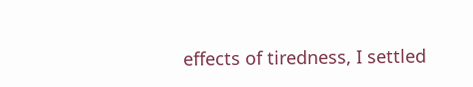effects of tiredness, I settled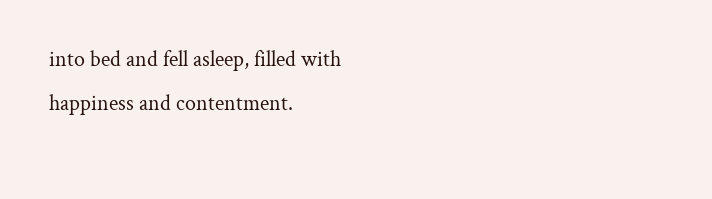into bed and fell asleep, filled with happiness and contentment.